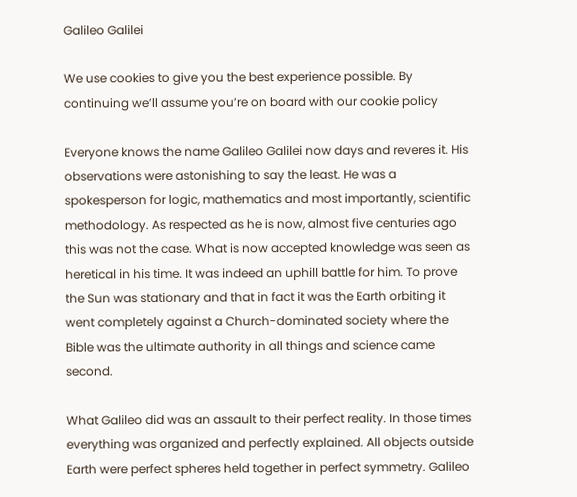Galileo Galilei

We use cookies to give you the best experience possible. By continuing we’ll assume you’re on board with our cookie policy

Everyone knows the name Galileo Galilei now days and reveres it. His observations were astonishing to say the least. He was a spokesperson for logic, mathematics and most importantly, scientific methodology. As respected as he is now, almost five centuries ago this was not the case. What is now accepted knowledge was seen as heretical in his time. It was indeed an uphill battle for him. To prove the Sun was stationary and that in fact it was the Earth orbiting it went completely against a Church-dominated society where the Bible was the ultimate authority in all things and science came second.

What Galileo did was an assault to their perfect reality. In those times everything was organized and perfectly explained. All objects outside Earth were perfect spheres held together in perfect symmetry. Galileo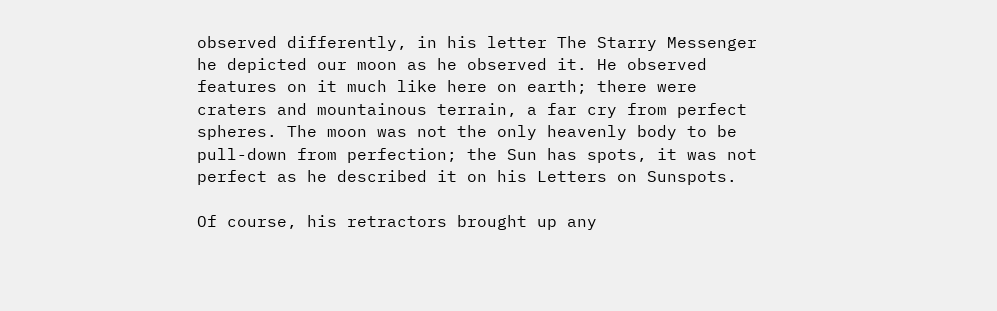observed differently, in his letter The Starry Messenger he depicted our moon as he observed it. He observed features on it much like here on earth; there were craters and mountainous terrain, a far cry from perfect spheres. The moon was not the only heavenly body to be pull-down from perfection; the Sun has spots, it was not perfect as he described it on his Letters on Sunspots.

Of course, his retractors brought up any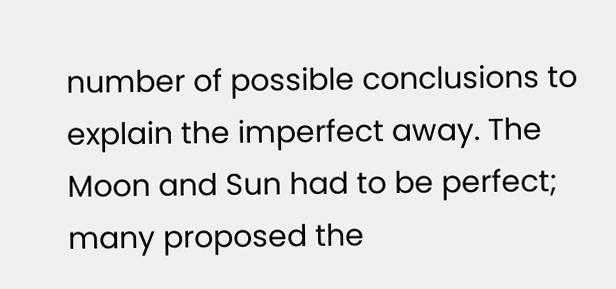number of possible conclusions to explain the imperfect away. The Moon and Sun had to be perfect; many proposed the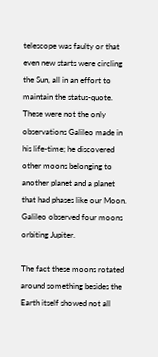telescope was faulty or that even new starts were circling the Sun, all in an effort to maintain the status-quote. These were not the only observations Galileo made in his life-time; he discovered other moons belonging to another planet and a planet that had phases like our Moon. Galileo observed four moons orbiting Jupiter.

The fact these moons rotated around something besides the Earth itself showed not all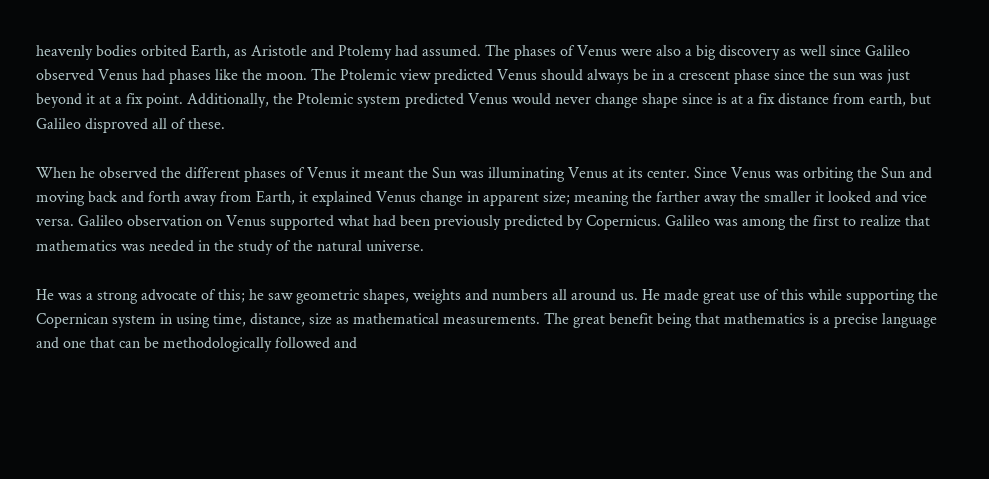heavenly bodies orbited Earth, as Aristotle and Ptolemy had assumed. The phases of Venus were also a big discovery as well since Galileo observed Venus had phases like the moon. The Ptolemic view predicted Venus should always be in a crescent phase since the sun was just beyond it at a fix point. Additionally, the Ptolemic system predicted Venus would never change shape since is at a fix distance from earth, but Galileo disproved all of these.

When he observed the different phases of Venus it meant the Sun was illuminating Venus at its center. Since Venus was orbiting the Sun and moving back and forth away from Earth, it explained Venus change in apparent size; meaning the farther away the smaller it looked and vice versa. Galileo observation on Venus supported what had been previously predicted by Copernicus. Galileo was among the first to realize that mathematics was needed in the study of the natural universe.

He was a strong advocate of this; he saw geometric shapes, weights and numbers all around us. He made great use of this while supporting the Copernican system in using time, distance, size as mathematical measurements. The great benefit being that mathematics is a precise language and one that can be methodologically followed and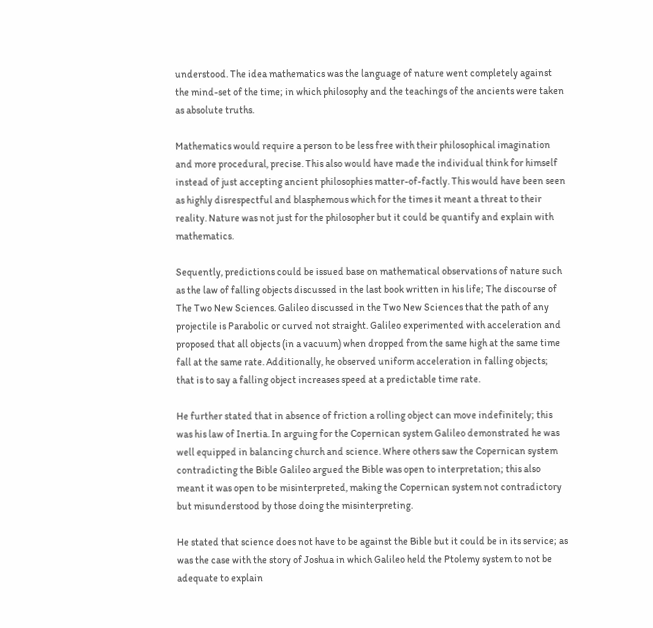understood. The idea mathematics was the language of nature went completely against the mind-set of the time; in which philosophy and the teachings of the ancients were taken as absolute truths.

Mathematics would require a person to be less free with their philosophical imagination and more procedural, precise. This also would have made the individual think for himself instead of just accepting ancient philosophies matter-of-factly. This would have been seen as highly disrespectful and blasphemous which for the times it meant a threat to their reality. Nature was not just for the philosopher but it could be quantify and explain with mathematics.

Sequently, predictions could be issued base on mathematical observations of nature such as the law of falling objects discussed in the last book written in his life; The discourse of The Two New Sciences. Galileo discussed in the Two New Sciences that the path of any projectile is Parabolic or curved not straight. Galileo experimented with acceleration and proposed that all objects (in a vacuum) when dropped from the same high at the same time fall at the same rate. Additionally, he observed uniform acceleration in falling objects; that is to say a falling object increases speed at a predictable time rate.

He further stated that in absence of friction a rolling object can move indefinitely; this was his law of Inertia. In arguing for the Copernican system Galileo demonstrated he was well equipped in balancing church and science. Where others saw the Copernican system contradicting the Bible Galileo argued the Bible was open to interpretation; this also meant it was open to be misinterpreted, making the Copernican system not contradictory but misunderstood by those doing the misinterpreting.

He stated that science does not have to be against the Bible but it could be in its service; as was the case with the story of Joshua in which Galileo held the Ptolemy system to not be adequate to explain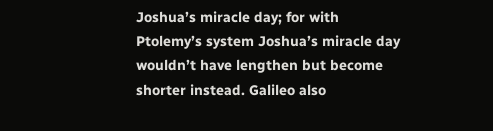Joshua’s miracle day; for with Ptolemy’s system Joshua’s miracle day wouldn’t have lengthen but become shorter instead. Galileo also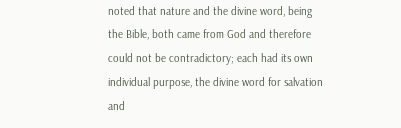noted that nature and the divine word, being the Bible, both came from God and therefore could not be contradictory; each had its own individual purpose, the divine word for salvation and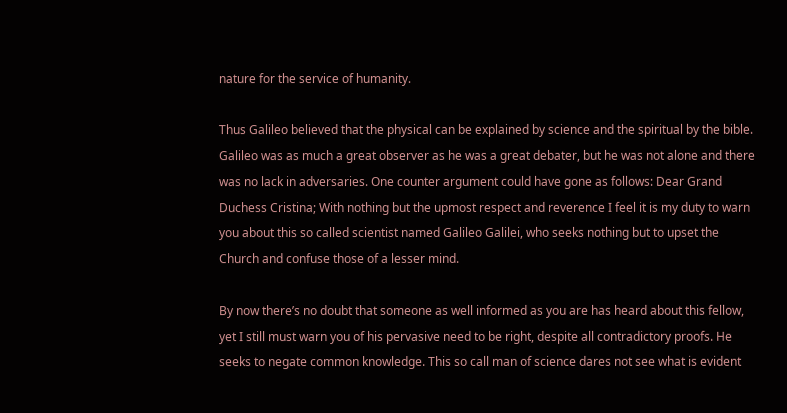nature for the service of humanity.

Thus Galileo believed that the physical can be explained by science and the spiritual by the bible. Galileo was as much a great observer as he was a great debater, but he was not alone and there was no lack in adversaries. One counter argument could have gone as follows: Dear Grand Duchess Cristina; With nothing but the upmost respect and reverence I feel it is my duty to warn you about this so called scientist named Galileo Galilei, who seeks nothing but to upset the Church and confuse those of a lesser mind.

By now there’s no doubt that someone as well informed as you are has heard about this fellow, yet I still must warn you of his pervasive need to be right, despite all contradictory proofs. He seeks to negate common knowledge. This so call man of science dares not see what is evident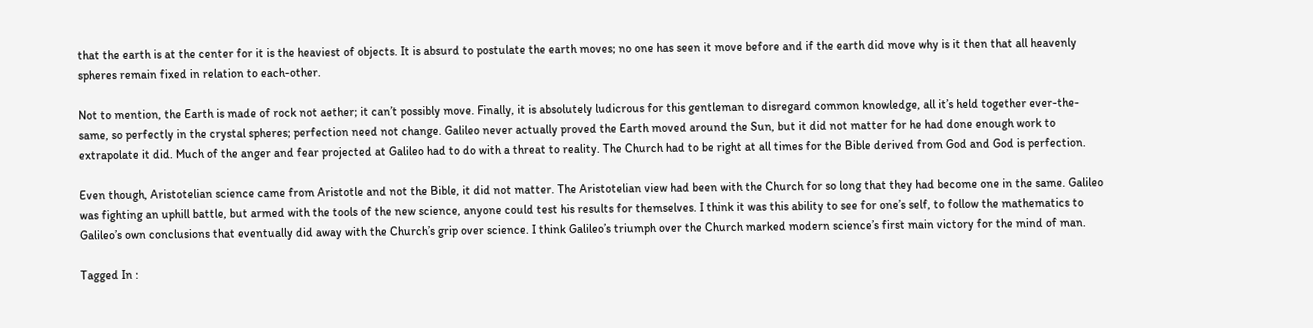that the earth is at the center for it is the heaviest of objects. It is absurd to postulate the earth moves; no one has seen it move before and if the earth did move why is it then that all heavenly spheres remain fixed in relation to each-other.

Not to mention, the Earth is made of rock not aether; it can’t possibly move. Finally, it is absolutely ludicrous for this gentleman to disregard common knowledge, all it’s held together ever-the-same, so perfectly in the crystal spheres; perfection need not change. Galileo never actually proved the Earth moved around the Sun, but it did not matter for he had done enough work to extrapolate it did. Much of the anger and fear projected at Galileo had to do with a threat to reality. The Church had to be right at all times for the Bible derived from God and God is perfection.

Even though, Aristotelian science came from Aristotle and not the Bible, it did not matter. The Aristotelian view had been with the Church for so long that they had become one in the same. Galileo was fighting an uphill battle, but armed with the tools of the new science, anyone could test his results for themselves. I think it was this ability to see for one’s self, to follow the mathematics to Galileo’s own conclusions that eventually did away with the Church’s grip over science. I think Galileo’s triumph over the Church marked modern science’s first main victory for the mind of man.

Tagged In :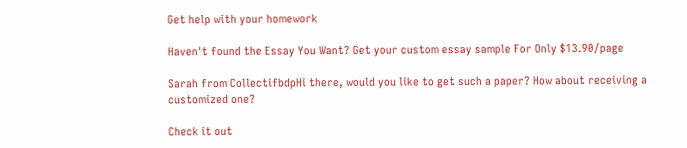Get help with your homework

Haven't found the Essay You Want? Get your custom essay sample For Only $13.90/page

Sarah from CollectifbdpHi there, would you like to get such a paper? How about receiving a customized one?

Check it out